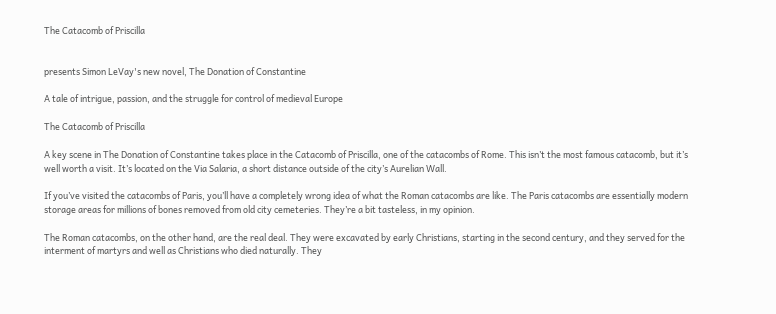The Catacomb of Priscilla


presents Simon LeVay's new novel, The Donation of Constantine

A tale of intrigue, passion, and the struggle for control of medieval Europe

The Catacomb of Priscilla

A key scene in The Donation of Constantine takes place in the Catacomb of Priscilla, one of the catacombs of Rome. This isn’t the most famous catacomb, but it’s well worth a visit. It’s located on the Via Salaria, a short distance outside of the city’s Aurelian Wall.

If you’ve visited the catacombs of Paris, you’ll have a completely wrong idea of what the Roman catacombs are like. The Paris catacombs are essentially modern storage areas for millions of bones removed from old city cemeteries. They’re a bit tasteless, in my opinion.

The Roman catacombs, on the other hand, are the real deal. They were excavated by early Christians, starting in the second century, and they served for the interment of martyrs and well as Christians who died naturally. They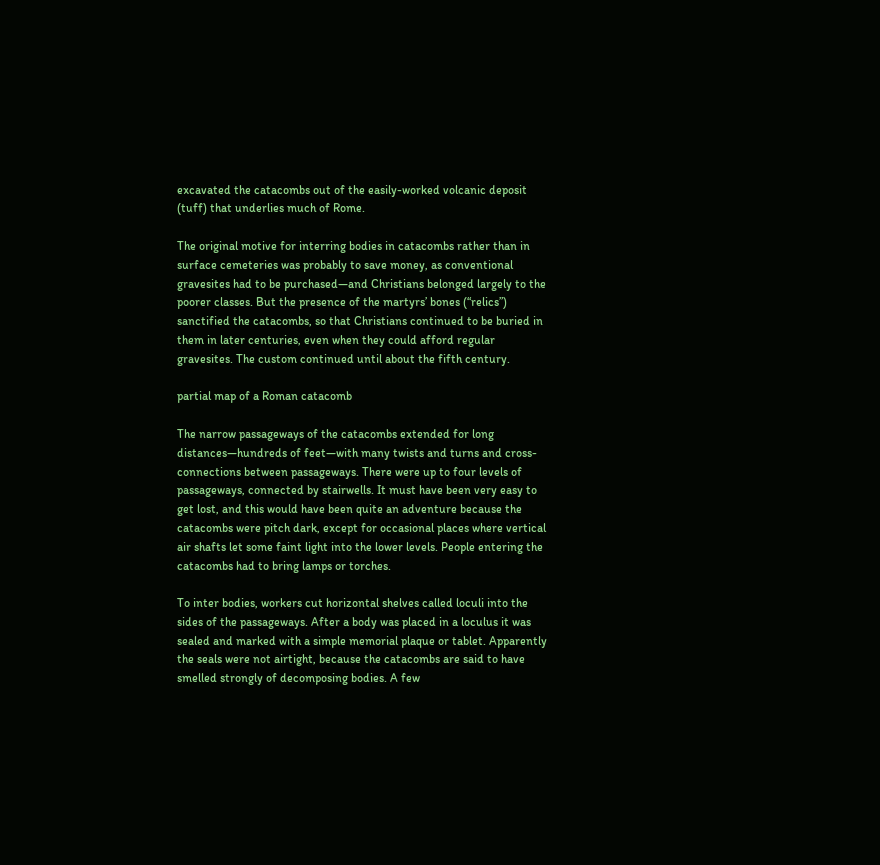excavated the catacombs out of the easily-worked volcanic deposit (tuff) that underlies much of Rome.

The original motive for interring bodies in catacombs rather than in surface cemeteries was probably to save money, as conventional gravesites had to be purchased—and Christians belonged largely to the poorer classes. But the presence of the martyrs’ bones (“relics”) sanctified the catacombs, so that Christians continued to be buried in them in later centuries, even when they could afford regular gravesites. The custom continued until about the fifth century.

partial map of a Roman catacomb

The narrow passageways of the catacombs extended for long distances—hundreds of feet—with many twists and turns and cross-connections between passageways. There were up to four levels of passageways, connected by stairwells. It must have been very easy to get lost, and this would have been quite an adventure because the catacombs were pitch dark, except for occasional places where vertical air shafts let some faint light into the lower levels. People entering the catacombs had to bring lamps or torches.

To inter bodies, workers cut horizontal shelves called loculi into the sides of the passageways. After a body was placed in a loculus it was sealed and marked with a simple memorial plaque or tablet. Apparently the seals were not airtight, because the catacombs are said to have smelled strongly of decomposing bodies. A few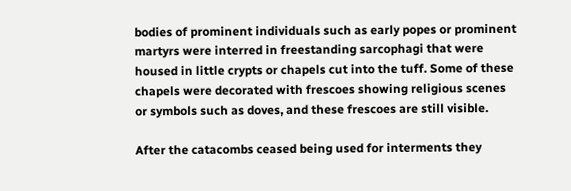bodies of prominent individuals such as early popes or prominent martyrs were interred in freestanding sarcophagi that were housed in little crypts or chapels cut into the tuff. Some of these chapels were decorated with frescoes showing religious scenes or symbols such as doves, and these frescoes are still visible.

After the catacombs ceased being used for interments they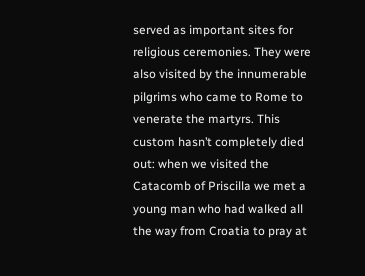served as important sites for religious ceremonies. They were also visited by the innumerable pilgrims who came to Rome to venerate the martyrs. This custom hasn’t completely died out: when we visited the Catacomb of Priscilla we met a young man who had walked all the way from Croatia to pray at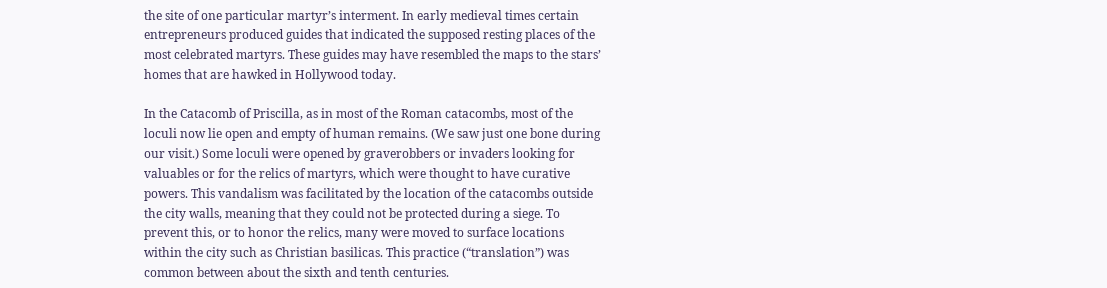the site of one particular martyr’s interment. In early medieval times certain entrepreneurs produced guides that indicated the supposed resting places of the most celebrated martyrs. These guides may have resembled the maps to the stars’ homes that are hawked in Hollywood today.

In the Catacomb of Priscilla, as in most of the Roman catacombs, most of the loculi now lie open and empty of human remains. (We saw just one bone during our visit.) Some loculi were opened by graverobbers or invaders looking for valuables or for the relics of martyrs, which were thought to have curative powers. This vandalism was facilitated by the location of the catacombs outside the city walls, meaning that they could not be protected during a siege. To prevent this, or to honor the relics, many were moved to surface locations within the city such as Christian basilicas. This practice (“translation”) was common between about the sixth and tenth centuries.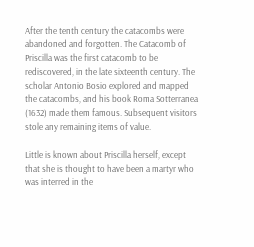After the tenth century the catacombs were abandoned and forgotten. The Catacomb of Priscilla was the first catacomb to be rediscovered, in the late sixteenth century. The scholar Antonio Bosio explored and mapped the catacombs, and his book Roma Sotterranea (1632) made them famous. Subsequent visitors stole any remaining items of value.

Little is known about Priscilla herself, except that she is thought to have been a martyr who was interred in the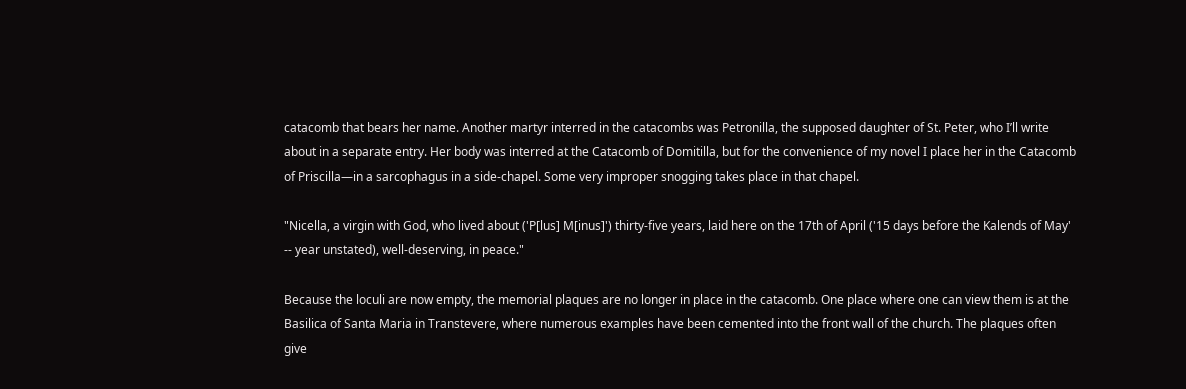catacomb that bears her name. Another martyr interred in the catacombs was Petronilla, the supposed daughter of St. Peter, who I’ll write about in a separate entry. Her body was interred at the Catacomb of Domitilla, but for the convenience of my novel I place her in the Catacomb of Priscilla—in a sarcophagus in a side-chapel. Some very improper snogging takes place in that chapel.

"Nicella, a virgin with God, who lived about ('P[lus] M[inus]') thirty-five years, laid here on the 17th of April ('15 days before the Kalends of May' -- year unstated), well-deserving, in peace."

Because the loculi are now empty, the memorial plaques are no longer in place in the catacomb. One place where one can view them is at the Basilica of Santa Maria in Transtevere, where numerous examples have been cemented into the front wall of the church. The plaques often give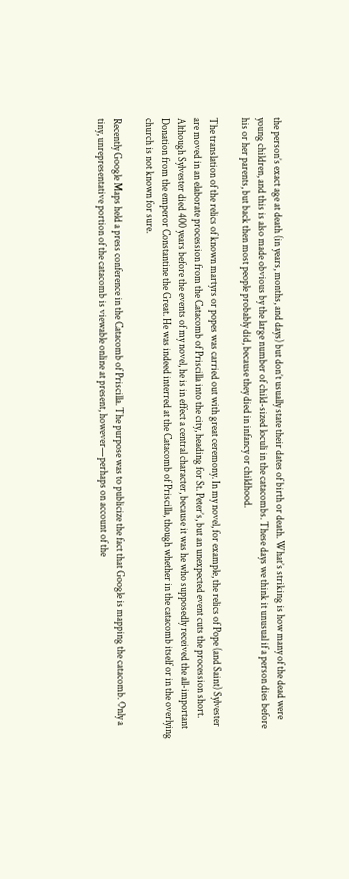the person’s exact age at death (in years, months, and days) but don’t usually state their dates of birth or death. What’s striking is how many of the dead were young children, and this is also made obvious by the large number of child-sized loculi in the catacombs. These days we think it unusual if a person dies before his or her parents, but back then most people probably did, because they died in infancy or childhood.

The translation of the relics of known martyrs or popes was carried out with great ceremony. In my novel, for example, the relics of Pope (and Saint) Sylvester are moved in an elaborate procession from the Catacomb of Priscilla into the city, heading for St. Peter’s, but an unexpected event cuts the procession short. Although Sylvester died 400 years before the events of my novel, he is in effect a central character, because it was he who supposedly received the all-important Donation from the emperor Constantine the Great. He was indeed interred at the Catacomb of Priscilla, though whether in the catacomb itself or in the overlying church is not known for sure.

Recently Google Maps held a press conference in the Catacomb of Priscilla. The purpose was to publicize the fact that Google is mapping the catacomb. Only a tiny, unrepresentative portion of the catacomb is viewable online at present, however—perhaps on account of the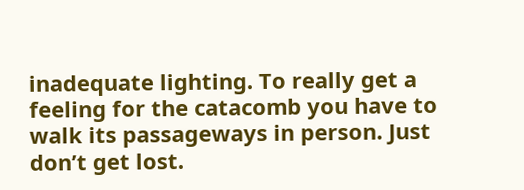inadequate lighting. To really get a feeling for the catacomb you have to walk its passageways in person. Just don’t get lost.